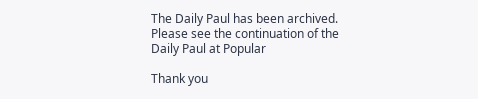The Daily Paul has been archived. Please see the continuation of the Daily Paul at Popular

Thank you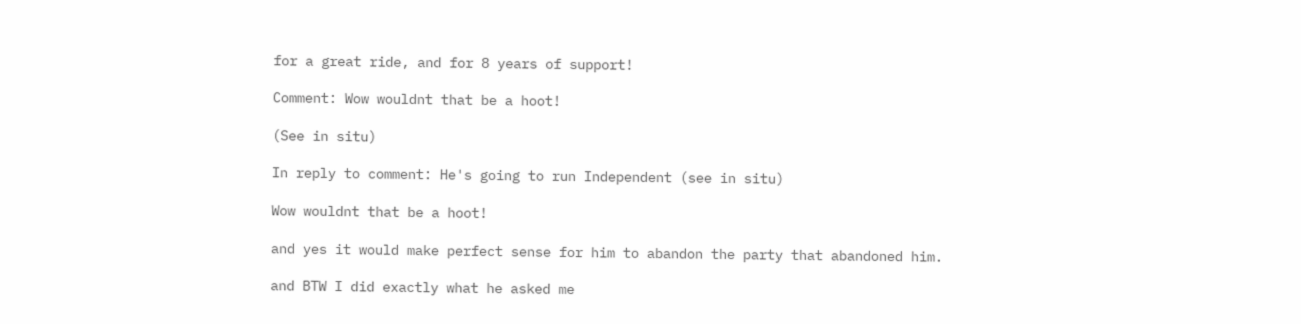for a great ride, and for 8 years of support!

Comment: Wow wouldnt that be a hoot!

(See in situ)

In reply to comment: He's going to run Independent (see in situ)

Wow wouldnt that be a hoot!

and yes it would make perfect sense for him to abandon the party that abandoned him.

and BTW I did exactly what he asked me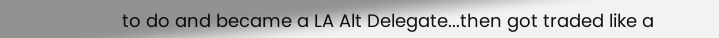to do and became a LA Alt Delegate...then got traded like a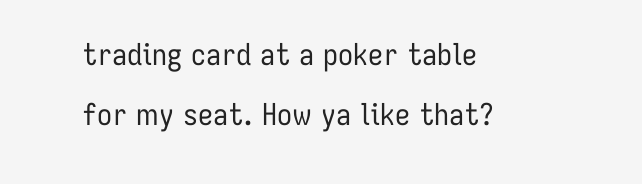trading card at a poker table for my seat. How ya like that?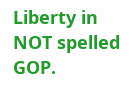Liberty in NOT spelled GOP.